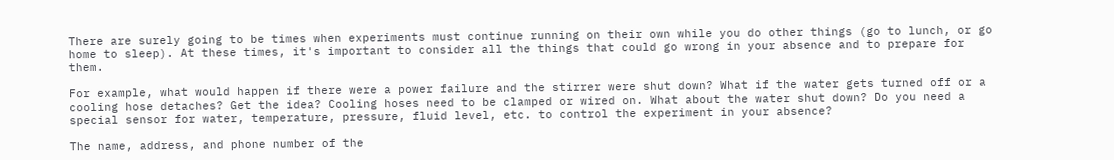There are surely going to be times when experiments must continue running on their own while you do other things (go to lunch, or go home to sleep). At these times, it's important to consider all the things that could go wrong in your absence and to prepare for them.

For example, what would happen if there were a power failure and the stirrer were shut down? What if the water gets turned off or a cooling hose detaches? Get the idea? Cooling hoses need to be clamped or wired on. What about the water shut down? Do you need a special sensor for water, temperature, pressure, fluid level, etc. to control the experiment in your absence?

The name, address, and phone number of the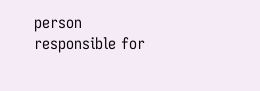person responsible for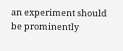an experiment should be prominently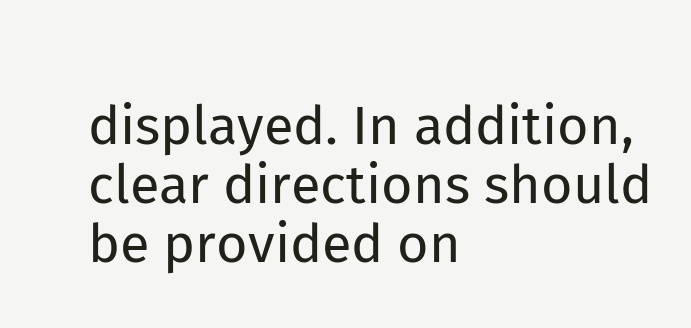displayed. In addition, clear directions should be provided on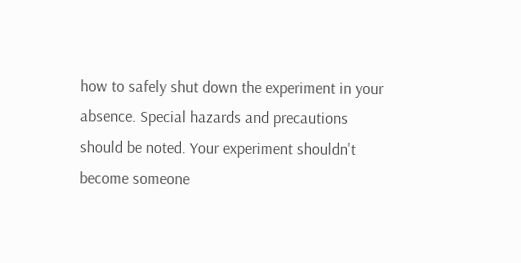how to safely shut down the experiment in your absence. Special hazards and precautions should be noted. Your experiment shouldn't become someone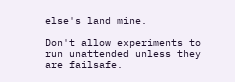else's land mine.

Don't allow experiments to run unattended unless they are failsafe.